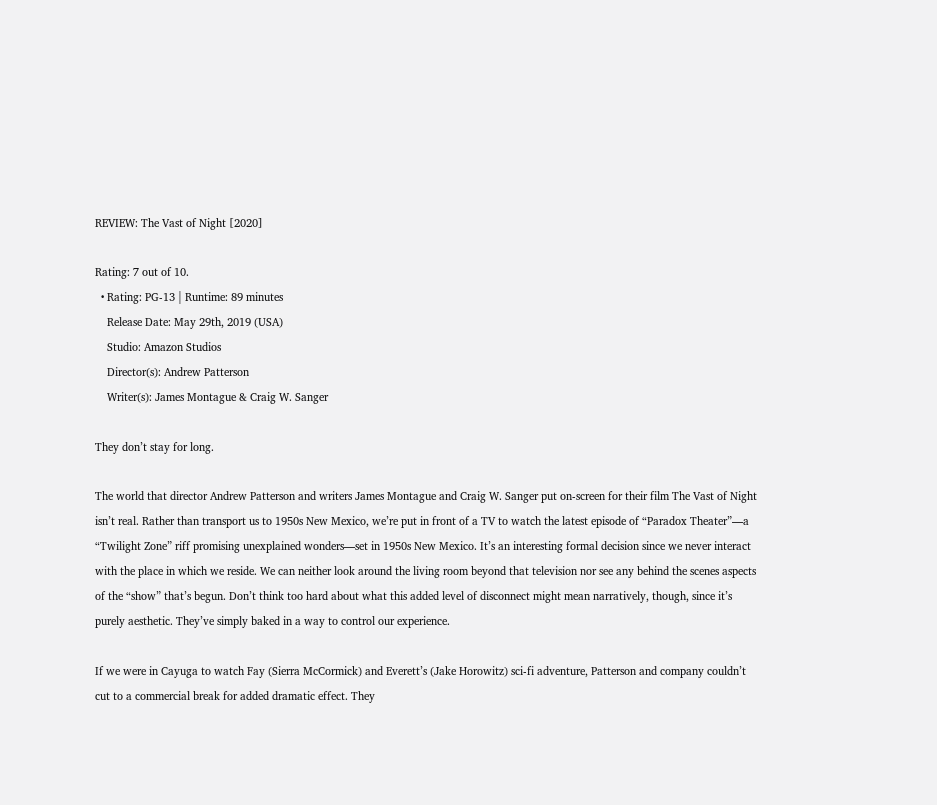REVIEW: The Vast of Night [2020]

Rating: 7 out of 10.
  • Rating: PG-13 | Runtime: 89 minutes
    Release Date: May 29th, 2019 (USA)
    Studio: Amazon Studios
    Director(s): Andrew Patterson
    Writer(s): James Montague & Craig W. Sanger

They don’t stay for long.

The world that director Andrew Patterson and writers James Montague and Craig W. Sanger put on-screen for their film The Vast of Night isn’t real. Rather than transport us to 1950s New Mexico, we’re put in front of a TV to watch the latest episode of “Paradox Theater”—a “Twilight Zone” riff promising unexplained wonders—set in 1950s New Mexico. It’s an interesting formal decision since we never interact with the place in which we reside. We can neither look around the living room beyond that television nor see any behind the scenes aspects of the “show” that’s begun. Don’t think too hard about what this added level of disconnect might mean narratively, though, since it’s purely aesthetic. They’ve simply baked in a way to control our experience.

If we were in Cayuga to watch Fay (Sierra McCormick) and Everett’s (Jake Horowitz) sci-fi adventure, Patterson and company couldn’t cut to a commercial break for added dramatic effect. They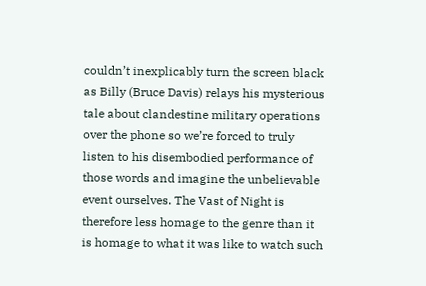couldn’t inexplicably turn the screen black as Billy (Bruce Davis) relays his mysterious tale about clandestine military operations over the phone so we’re forced to truly listen to his disembodied performance of those words and imagine the unbelievable event ourselves. The Vast of Night is therefore less homage to the genre than it is homage to what it was like to watch such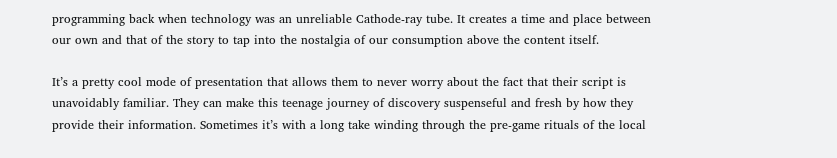programming back when technology was an unreliable Cathode-ray tube. It creates a time and place between our own and that of the story to tap into the nostalgia of our consumption above the content itself.

It’s a pretty cool mode of presentation that allows them to never worry about the fact that their script is unavoidably familiar. They can make this teenage journey of discovery suspenseful and fresh by how they provide their information. Sometimes it’s with a long take winding through the pre-game rituals of the local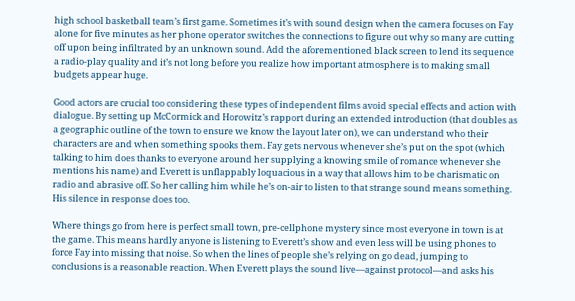high school basketball team’s first game. Sometimes it’s with sound design when the camera focuses on Fay alone for five minutes as her phone operator switches the connections to figure out why so many are cutting off upon being infiltrated by an unknown sound. Add the aforementioned black screen to lend its sequence a radio-play quality and it’s not long before you realize how important atmosphere is to making small budgets appear huge.

Good actors are crucial too considering these types of independent films avoid special effects and action with dialogue. By setting up McCormick and Horowitz’s rapport during an extended introduction (that doubles as a geographic outline of the town to ensure we know the layout later on), we can understand who their characters are and when something spooks them. Fay gets nervous whenever she’s put on the spot (which talking to him does thanks to everyone around her supplying a knowing smile of romance whenever she mentions his name) and Everett is unflappably loquacious in a way that allows him to be charismatic on radio and abrasive off. So her calling him while he’s on-air to listen to that strange sound means something. His silence in response does too.

Where things go from here is perfect small town, pre-cellphone mystery since most everyone in town is at the game. This means hardly anyone is listening to Everett’s show and even less will be using phones to force Fay into missing that noise. So when the lines of people she’s relying on go dead, jumping to conclusions is a reasonable reaction. When Everett plays the sound live—against protocol—and asks his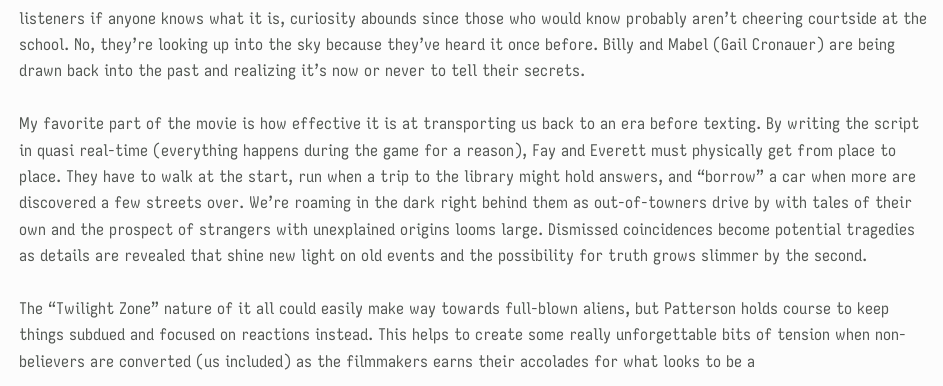listeners if anyone knows what it is, curiosity abounds since those who would know probably aren’t cheering courtside at the school. No, they’re looking up into the sky because they’ve heard it once before. Billy and Mabel (Gail Cronauer) are being drawn back into the past and realizing it’s now or never to tell their secrets.

My favorite part of the movie is how effective it is at transporting us back to an era before texting. By writing the script in quasi real-time (everything happens during the game for a reason), Fay and Everett must physically get from place to place. They have to walk at the start, run when a trip to the library might hold answers, and “borrow” a car when more are discovered a few streets over. We’re roaming in the dark right behind them as out-of-towners drive by with tales of their own and the prospect of strangers with unexplained origins looms large. Dismissed coincidences become potential tragedies as details are revealed that shine new light on old events and the possibility for truth grows slimmer by the second.

The “Twilight Zone” nature of it all could easily make way towards full-blown aliens, but Patterson holds course to keep things subdued and focused on reactions instead. This helps to create some really unforgettable bits of tension when non-believers are converted (us included) as the filmmakers earns their accolades for what looks to be a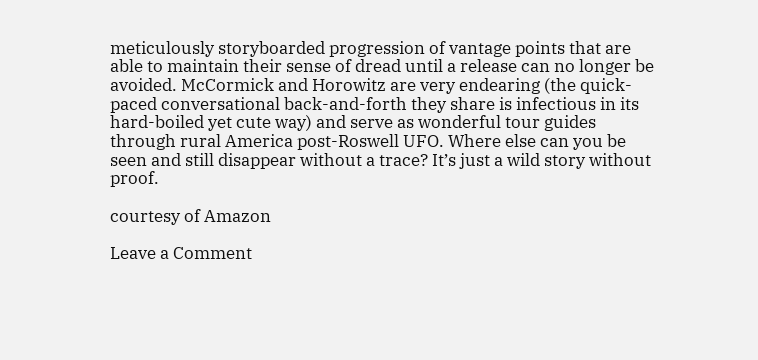meticulously storyboarded progression of vantage points that are able to maintain their sense of dread until a release can no longer be avoided. McCormick and Horowitz are very endearing (the quick-paced conversational back-and-forth they share is infectious in its hard-boiled yet cute way) and serve as wonderful tour guides through rural America post-Roswell UFO. Where else can you be seen and still disappear without a trace? It’s just a wild story without proof.

courtesy of Amazon

Leave a Comment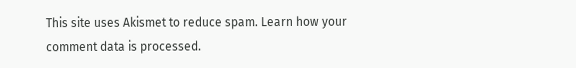This site uses Akismet to reduce spam. Learn how your comment data is processed.